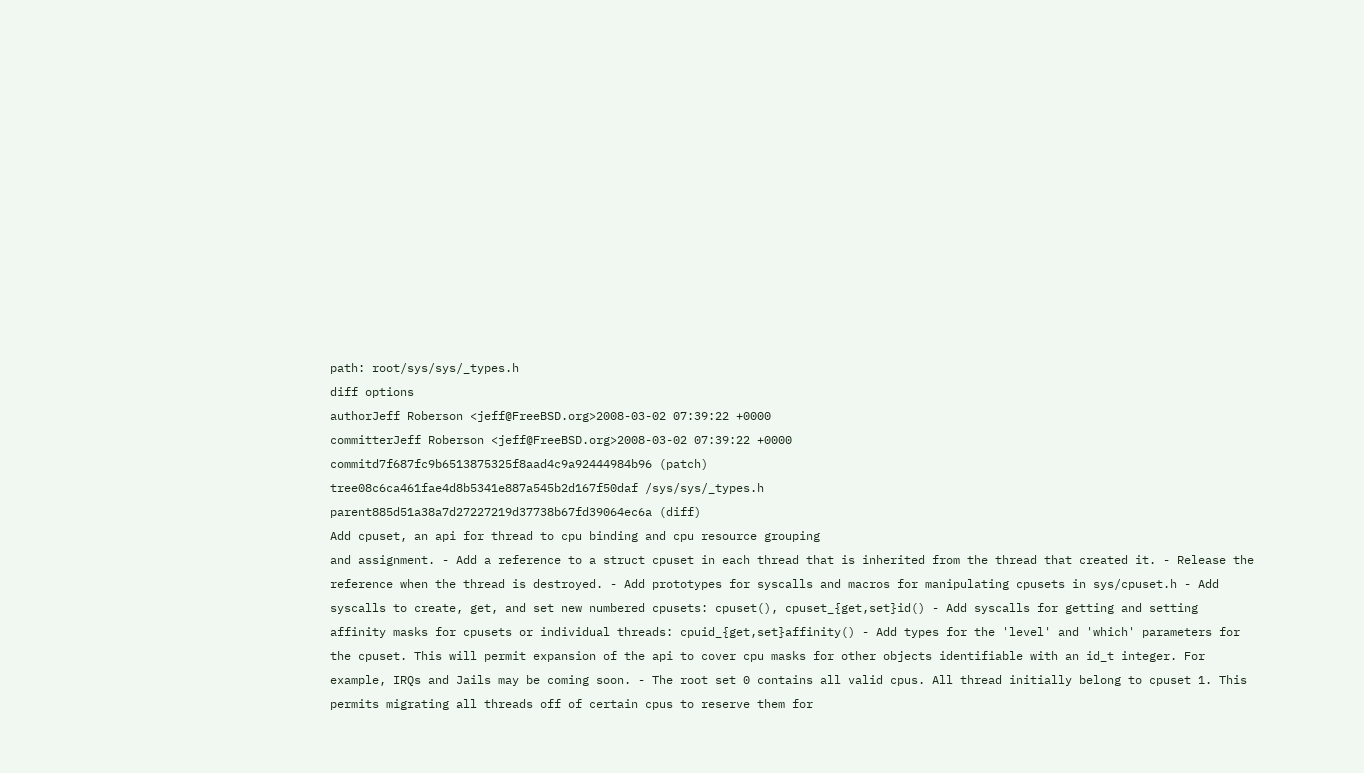path: root/sys/sys/_types.h
diff options
authorJeff Roberson <jeff@FreeBSD.org>2008-03-02 07:39:22 +0000
committerJeff Roberson <jeff@FreeBSD.org>2008-03-02 07:39:22 +0000
commitd7f687fc9b6513875325f8aad4c9a92444984b96 (patch)
tree08c6ca461fae4d8b5341e887a545b2d167f50daf /sys/sys/_types.h
parent885d51a38a7d27227219d37738b67fd39064ec6a (diff)
Add cpuset, an api for thread to cpu binding and cpu resource grouping
and assignment. - Add a reference to a struct cpuset in each thread that is inherited from the thread that created it. - Release the reference when the thread is destroyed. - Add prototypes for syscalls and macros for manipulating cpusets in sys/cpuset.h - Add syscalls to create, get, and set new numbered cpusets: cpuset(), cpuset_{get,set}id() - Add syscalls for getting and setting affinity masks for cpusets or individual threads: cpuid_{get,set}affinity() - Add types for the 'level' and 'which' parameters for the cpuset. This will permit expansion of the api to cover cpu masks for other objects identifiable with an id_t integer. For example, IRQs and Jails may be coming soon. - The root set 0 contains all valid cpus. All thread initially belong to cpuset 1. This permits migrating all threads off of certain cpus to reserve them for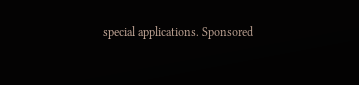special applications. Sponsored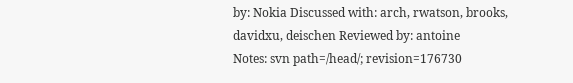by: Nokia Discussed with: arch, rwatson, brooks, davidxu, deischen Reviewed by: antoine
Notes: svn path=/head/; revision=176730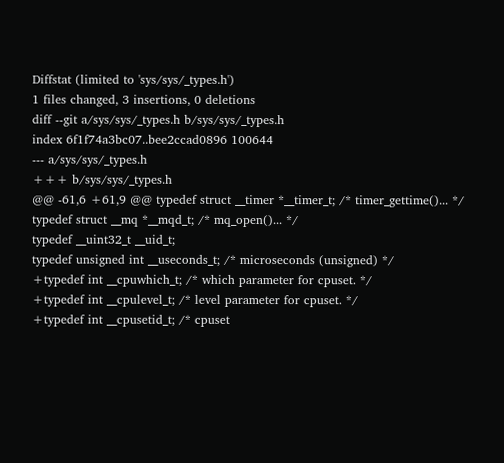Diffstat (limited to 'sys/sys/_types.h')
1 files changed, 3 insertions, 0 deletions
diff --git a/sys/sys/_types.h b/sys/sys/_types.h
index 6f1f74a3bc07..bee2ccad0896 100644
--- a/sys/sys/_types.h
+++ b/sys/sys/_types.h
@@ -61,6 +61,9 @@ typedef struct __timer *__timer_t; /* timer_gettime()... */
typedef struct __mq *__mqd_t; /* mq_open()... */
typedef __uint32_t __uid_t;
typedef unsigned int __useconds_t; /* microseconds (unsigned) */
+typedef int __cpuwhich_t; /* which parameter for cpuset. */
+typedef int __cpulevel_t; /* level parameter for cpuset. */
+typedef int __cpusetid_t; /* cpuset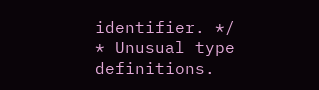identifier. */
* Unusual type definitions.